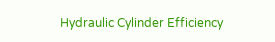Hydraulic Cylinder Efficiency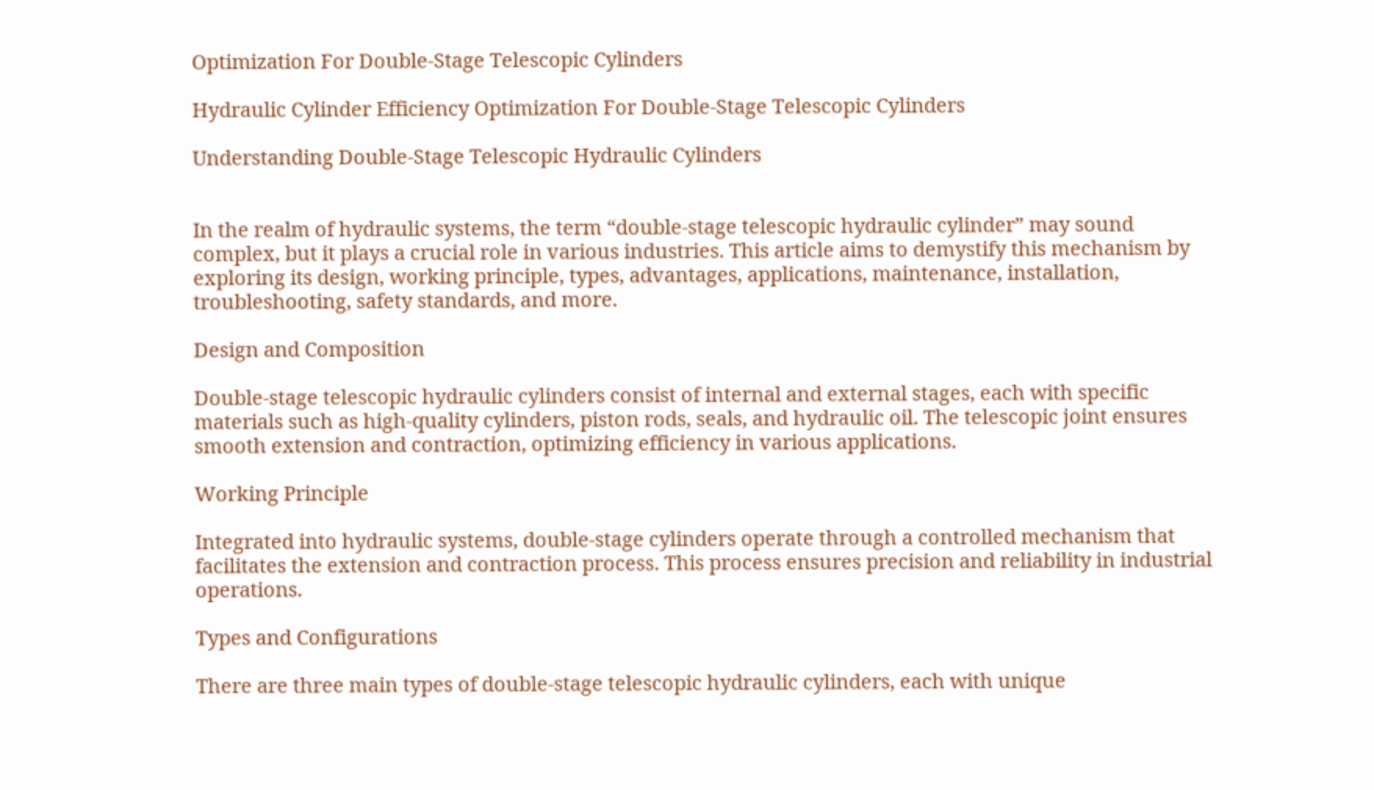Optimization For Double-Stage Telescopic Cylinders

Hydraulic Cylinder Efficiency Optimization For Double-Stage Telescopic Cylinders

Understanding Double-Stage Telescopic Hydraulic Cylinders


In the realm of hydraulic systems, the term “double-stage telescopic hydraulic cylinder” may sound complex, but it plays a crucial role in various industries. This article aims to demystify this mechanism by exploring its design, working principle, types, advantages, applications, maintenance, installation, troubleshooting, safety standards, and more.

Design and Composition

Double-stage telescopic hydraulic cylinders consist of internal and external stages, each with specific materials such as high-quality cylinders, piston rods, seals, and hydraulic oil. The telescopic joint ensures smooth extension and contraction, optimizing efficiency in various applications.

Working Principle

Integrated into hydraulic systems, double-stage cylinders operate through a controlled mechanism that facilitates the extension and contraction process. This process ensures precision and reliability in industrial operations.

Types and Configurations

There are three main types of double-stage telescopic hydraulic cylinders, each with unique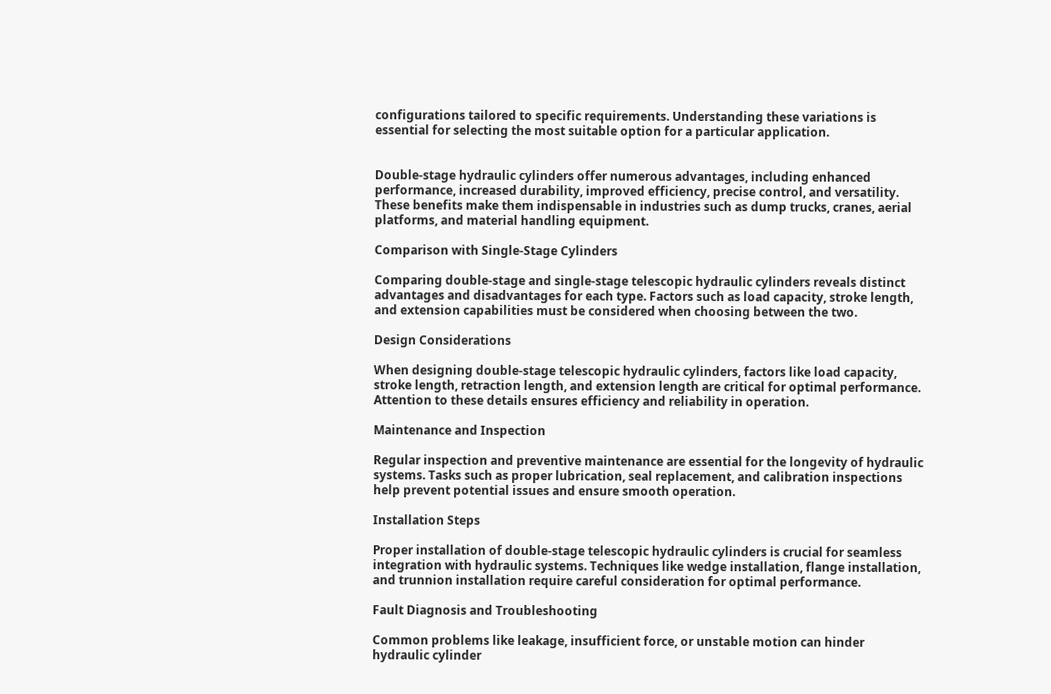configurations tailored to specific requirements. Understanding these variations is essential for selecting the most suitable option for a particular application.


Double-stage hydraulic cylinders offer numerous advantages, including enhanced performance, increased durability, improved efficiency, precise control, and versatility. These benefits make them indispensable in industries such as dump trucks, cranes, aerial platforms, and material handling equipment.

Comparison with Single-Stage Cylinders

Comparing double-stage and single-stage telescopic hydraulic cylinders reveals distinct advantages and disadvantages for each type. Factors such as load capacity, stroke length, and extension capabilities must be considered when choosing between the two.

Design Considerations

When designing double-stage telescopic hydraulic cylinders, factors like load capacity, stroke length, retraction length, and extension length are critical for optimal performance. Attention to these details ensures efficiency and reliability in operation.

Maintenance and Inspection

Regular inspection and preventive maintenance are essential for the longevity of hydraulic systems. Tasks such as proper lubrication, seal replacement, and calibration inspections help prevent potential issues and ensure smooth operation.

Installation Steps

Proper installation of double-stage telescopic hydraulic cylinders is crucial for seamless integration with hydraulic systems. Techniques like wedge installation, flange installation, and trunnion installation require careful consideration for optimal performance.

Fault Diagnosis and Troubleshooting

Common problems like leakage, insufficient force, or unstable motion can hinder hydraulic cylinder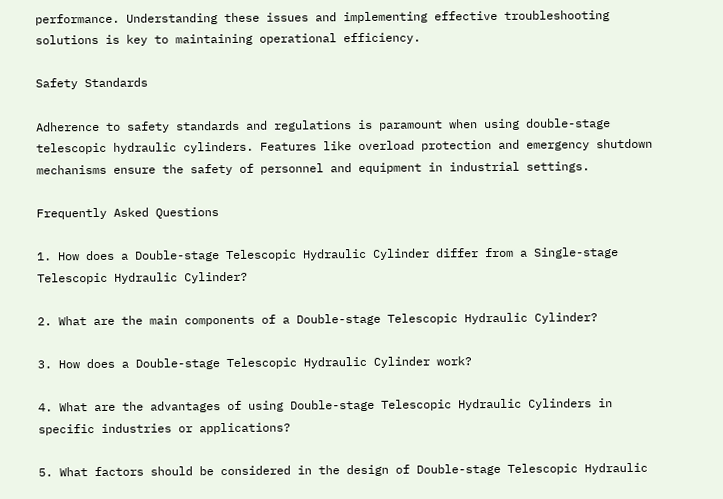performance. Understanding these issues and implementing effective troubleshooting solutions is key to maintaining operational efficiency.

Safety Standards

Adherence to safety standards and regulations is paramount when using double-stage telescopic hydraulic cylinders. Features like overload protection and emergency shutdown mechanisms ensure the safety of personnel and equipment in industrial settings.

Frequently Asked Questions

1. How does a Double-stage Telescopic Hydraulic Cylinder differ from a Single-stage Telescopic Hydraulic Cylinder?

2. What are the main components of a Double-stage Telescopic Hydraulic Cylinder?

3. How does a Double-stage Telescopic Hydraulic Cylinder work?

4. What are the advantages of using Double-stage Telescopic Hydraulic Cylinders in specific industries or applications?

5. What factors should be considered in the design of Double-stage Telescopic Hydraulic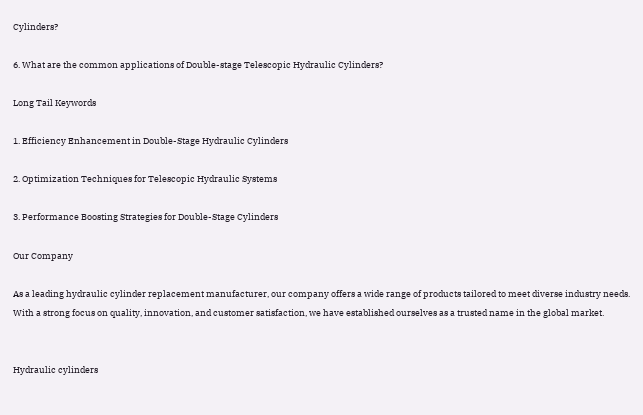Cylinders?

6. What are the common applications of Double-stage Telescopic Hydraulic Cylinders?

Long Tail Keywords

1. Efficiency Enhancement in Double-Stage Hydraulic Cylinders

2. Optimization Techniques for Telescopic Hydraulic Systems

3. Performance Boosting Strategies for Double-Stage Cylinders

Our Company

As a leading hydraulic cylinder replacement manufacturer, our company offers a wide range of products tailored to meet diverse industry needs. With a strong focus on quality, innovation, and customer satisfaction, we have established ourselves as a trusted name in the global market.


Hydraulic cylinders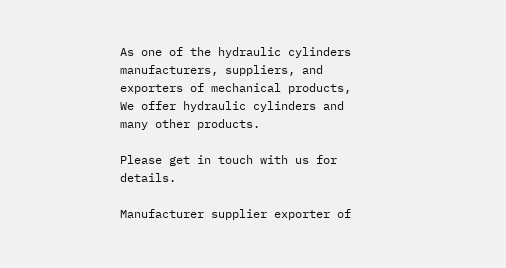As one of the hydraulic cylinders manufacturers, suppliers, and exporters of mechanical products, We offer hydraulic cylinders and many other products.

Please get in touch with us for details.

Manufacturer supplier exporter of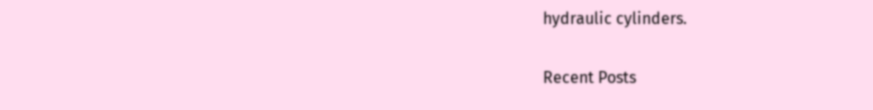hydraulic cylinders.

Recent Posts